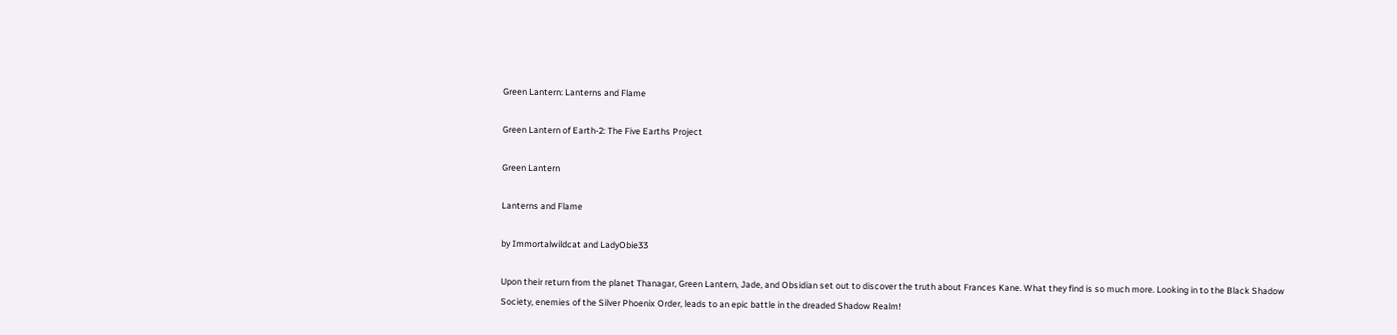Green Lantern: Lanterns and Flame

Green Lantern of Earth-2: The Five Earths Project

Green Lantern

Lanterns and Flame

by Immortalwildcat and LadyObie33

Upon their return from the planet Thanagar, Green Lantern, Jade, and Obsidian set out to discover the truth about Frances Kane. What they find is so much more. Looking in to the Black Shadow Society, enemies of the Silver Phoenix Order, leads to an epic battle in the dreaded Shadow Realm!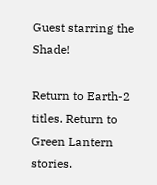Guest starring the Shade!

Return to Earth-2 titles. Return to Green Lantern stories.